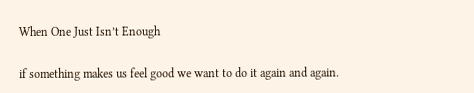When One Just Isn’t Enough

if something makes us feel good we want to do it again and again.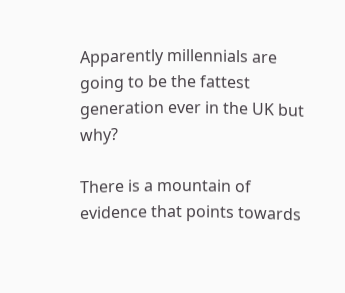Apparently millennials are going to be the fattest generation ever in the UK but why?

There is a mountain of evidence that points towards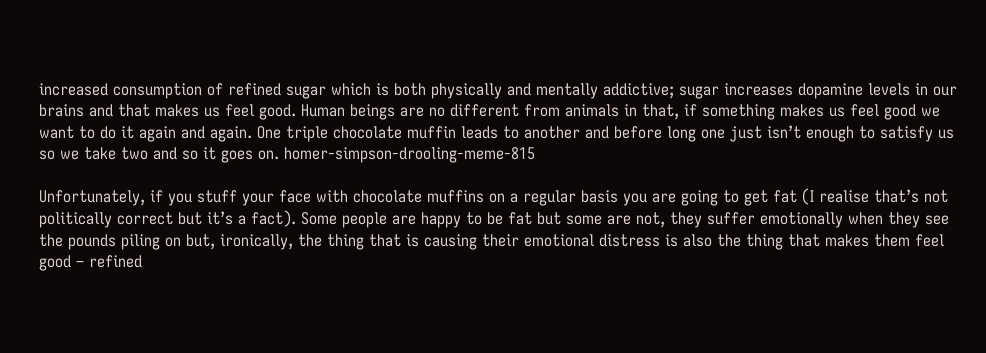increased consumption of refined sugar which is both physically and mentally addictive; sugar increases dopamine levels in our brains and that makes us feel good. Human beings are no different from animals in that, if something makes us feel good we want to do it again and again. One triple chocolate muffin leads to another and before long one just isn’t enough to satisfy us so we take two and so it goes on. homer-simpson-drooling-meme-815

Unfortunately, if you stuff your face with chocolate muffins on a regular basis you are going to get fat (I realise that’s not politically correct but it’s a fact). Some people are happy to be fat but some are not, they suffer emotionally when they see the pounds piling on but, ironically, the thing that is causing their emotional distress is also the thing that makes them feel good – refined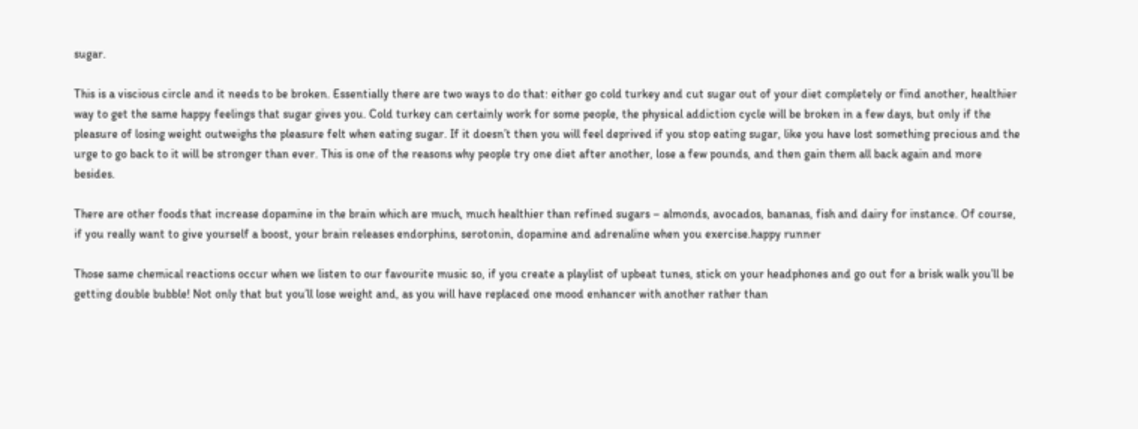sugar.

This is a viscious circle and it needs to be broken. Essentially there are two ways to do that: either go cold turkey and cut sugar out of your diet completely or find another, healthier way to get the same happy feelings that sugar gives you. Cold turkey can certainly work for some people, the physical addiction cycle will be broken in a few days, but only if the pleasure of losing weight outweighs the pleasure felt when eating sugar. If it doesn’t then you will feel deprived if you stop eating sugar, like you have lost something precious and the urge to go back to it will be stronger than ever. This is one of the reasons why people try one diet after another, lose a few pounds, and then gain them all back again and more besides.

There are other foods that increase dopamine in the brain which are much, much healthier than refined sugars – almonds, avocados, bananas, fish and dairy for instance. Of course, if you really want to give yourself a boost, your brain releases endorphins, serotonin, dopamine and adrenaline when you exercise.happy runner

Those same chemical reactions occur when we listen to our favourite music so, if you create a playlist of upbeat tunes, stick on your headphones and go out for a brisk walk you’ll be getting double bubble! Not only that but you’ll lose weight and, as you will have replaced one mood enhancer with another rather than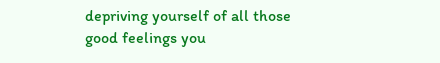depriving yourself of all those good feelings you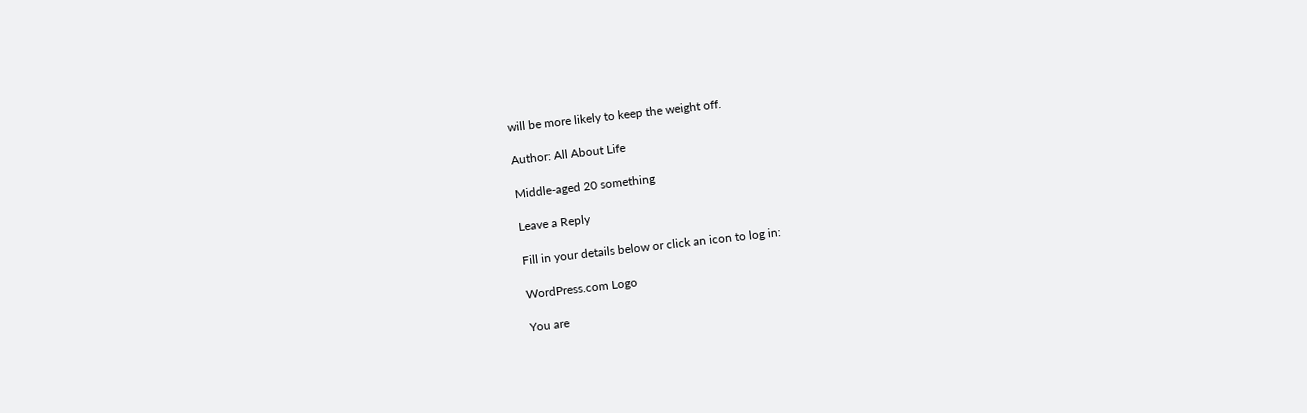will be more likely to keep the weight off.

Author: All About Life

Middle-aged 20 something

Leave a Reply

Fill in your details below or click an icon to log in:

WordPress.com Logo

You are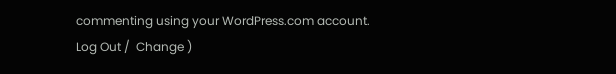commenting using your WordPress.com account. Log Out /  Change )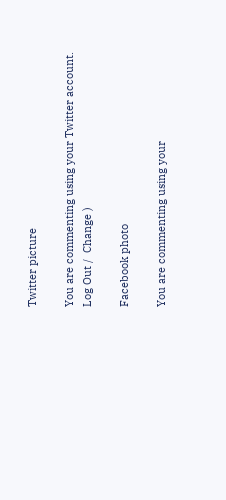Twitter picture

You are commenting using your Twitter account. Log Out /  Change )

Facebook photo

You are commenting using your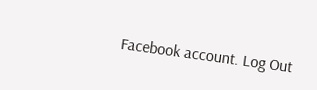Facebook account. Log Out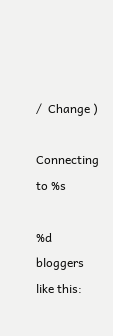/  Change )

Connecting to %s

%d bloggers like this: